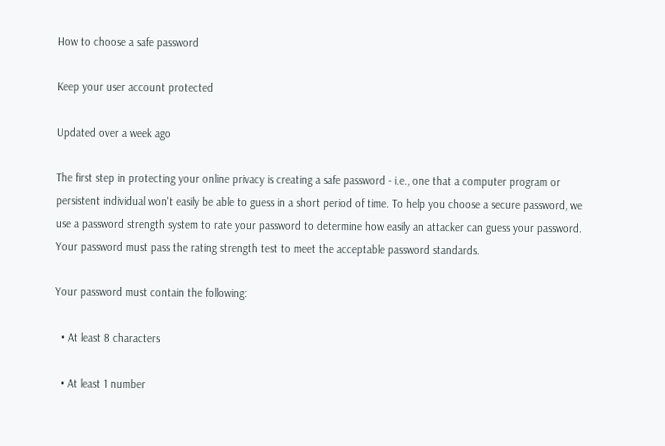How to choose a safe password

Keep your user account protected

Updated over a week ago

The first step in protecting your online privacy is creating a safe password - i.e., one that a computer program or persistent individual won't easily be able to guess in a short period of time. To help you choose a secure password, we use a password strength system to rate your password to determine how easily an attacker can guess your password. Your password must pass the rating strength test to meet the acceptable password standards.

Your password must contain the following:

  • At least 8 characters

  • At least 1 number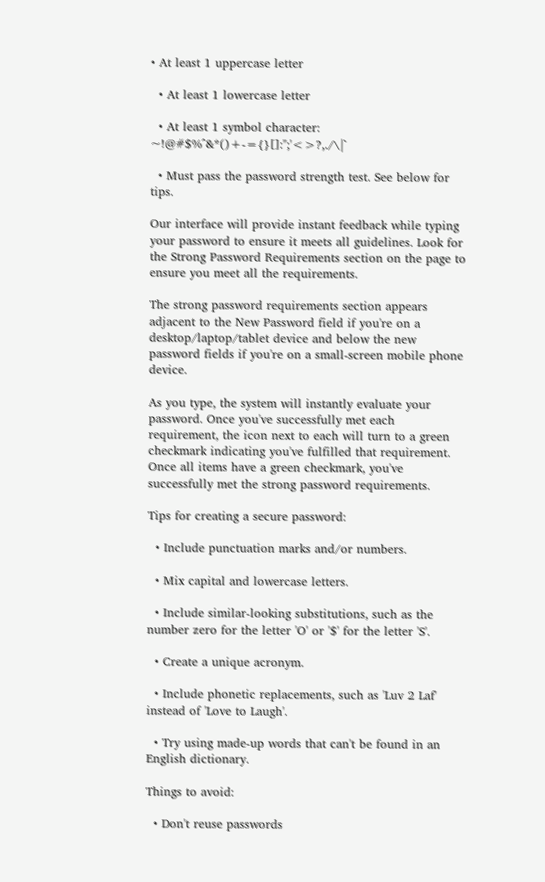• At least 1 uppercase letter

  • At least 1 lowercase letter

  • At least 1 symbol character: ~!@#$%^&*()+-={}[]:";'<>?,./\|`

  • Must pass the password strength test. See below for tips.

Our interface will provide instant feedback while typing your password to ensure it meets all guidelines. Look for the Strong Password Requirements section on the page to ensure you meet all the requirements.

The strong password requirements section appears adjacent to the New Password field if you're on a desktop/laptop/tablet device and below the new password fields if you're on a small-screen mobile phone device.

As you type, the system will instantly evaluate your password. Once you've successfully met each requirement, the icon next to each will turn to a green checkmark indicating you've fulfilled that requirement. Once all items have a green checkmark, you've successfully met the strong password requirements.

Tips for creating a secure password:

  • Include punctuation marks and/or numbers.

  • Mix capital and lowercase letters.

  • Include similar-looking substitutions, such as the number zero for the letter 'O' or '$' for the letter 'S'.

  • Create a unique acronym.

  • Include phonetic replacements, such as 'Luv 2 Laf' instead of 'Love to Laugh'.

  • Try using made-up words that can't be found in an English dictionary.

Things to avoid:

  • Don't reuse passwords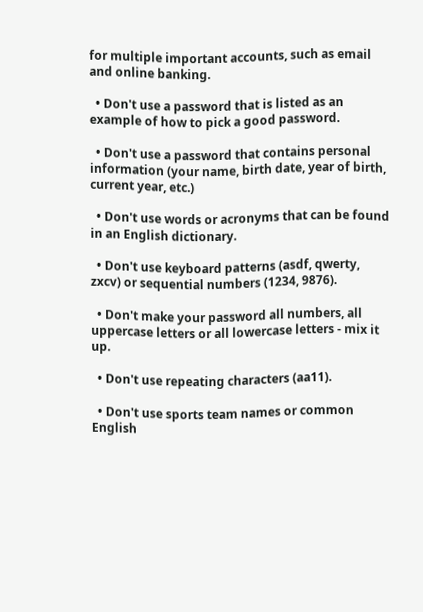for multiple important accounts, such as email and online banking.

  • Don't use a password that is listed as an example of how to pick a good password.

  • Don't use a password that contains personal information (your name, birth date, year of birth, current year, etc.)

  • Don't use words or acronyms that can be found in an English dictionary.

  • Don't use keyboard patterns (asdf, qwerty, zxcv) or sequential numbers (1234, 9876).

  • Don't make your password all numbers, all uppercase letters or all lowercase letters - mix it up.

  • Don't use repeating characters (aa11).

  • Don't use sports team names or common English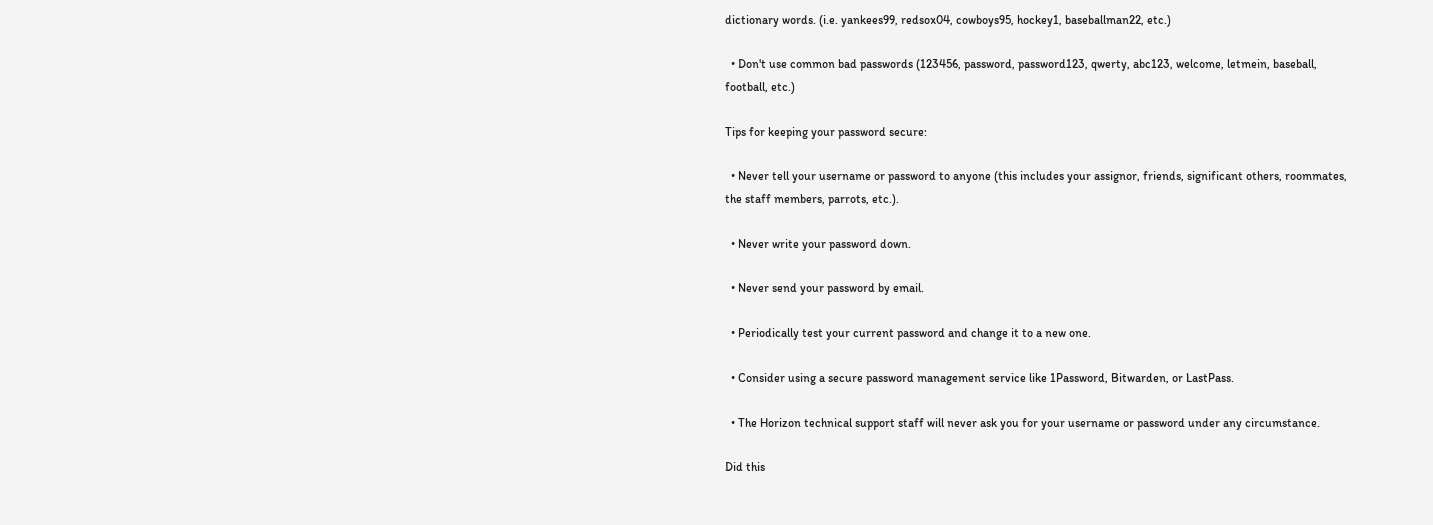dictionary words. (i.e. yankees99, redsox04, cowboys95, hockey1, baseballman22, etc.)

  • Don't use common bad passwords (123456, password, password123, qwerty, abc123, welcome, letmein, baseball, football, etc.)

Tips for keeping your password secure:

  • Never tell your username or password to anyone (this includes your assignor, friends, significant others, roommates, the staff members, parrots, etc.).

  • Never write your password down.

  • Never send your password by email.

  • Periodically test your current password and change it to a new one.

  • Consider using a secure password management service like 1Password, Bitwarden, or LastPass.

  • The Horizon technical support staff will never ask you for your username or password under any circumstance.

Did this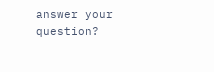answer your question?